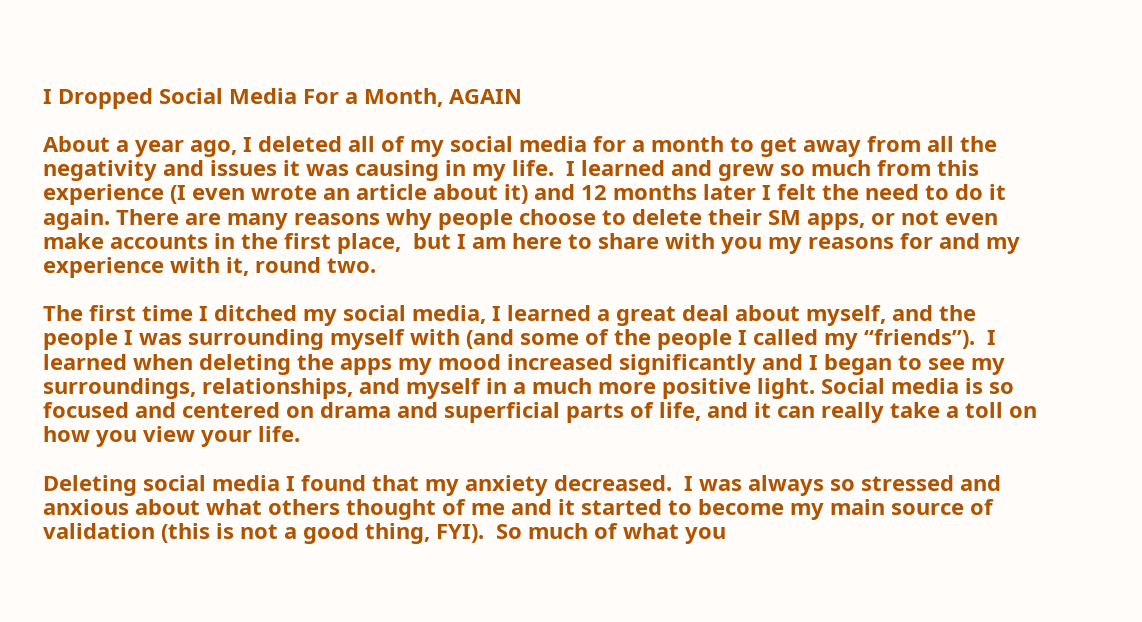I Dropped Social Media For a Month, AGAIN

About a year ago, I deleted all of my social media for a month to get away from all the negativity and issues it was causing in my life.  I learned and grew so much from this experience (I even wrote an article about it) and 12 months later I felt the need to do it again. There are many reasons why people choose to delete their SM apps, or not even make accounts in the first place,  but I am here to share with you my reasons for and my experience with it, round two.

The first time I ditched my social media, I learned a great deal about myself, and the people I was surrounding myself with (and some of the people I called my “friends”).  I learned when deleting the apps my mood increased significantly and I began to see my surroundings, relationships, and myself in a much more positive light. Social media is so focused and centered on drama and superficial parts of life, and it can really take a toll on how you view your life.

Deleting social media I found that my anxiety decreased.  I was always so stressed and anxious about what others thought of me and it started to become my main source of validation (this is not a good thing, FYI).  So much of what you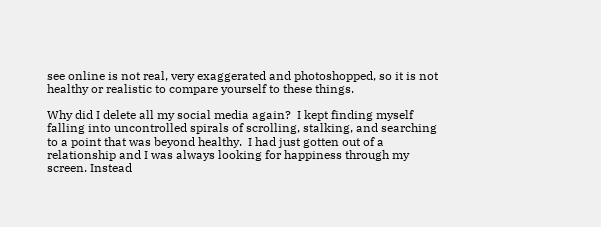see online is not real, very exaggerated and photoshopped, so it is not healthy or realistic to compare yourself to these things.

Why did I delete all my social media again?  I kept finding myself falling into uncontrolled spirals of scrolling, stalking, and searching to a point that was beyond healthy.  I had just gotten out of a relationship and I was always looking for happiness through my screen. Instead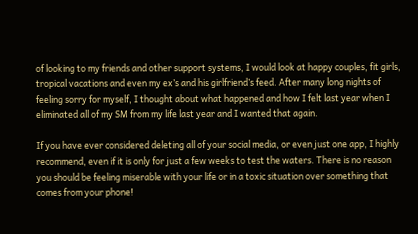of looking to my friends and other support systems, I would look at happy couples, fit girls, tropical vacations and even my ex’s and his girlfriend’s feed. After many long nights of feeling sorry for myself, I thought about what happened and how I felt last year when I eliminated all of my SM from my life last year and I wanted that again.

If you have ever considered deleting all of your social media, or even just one app, I highly recommend, even if it is only for just a few weeks to test the waters. There is no reason you should be feeling miserable with your life or in a toxic situation over something that comes from your phone!